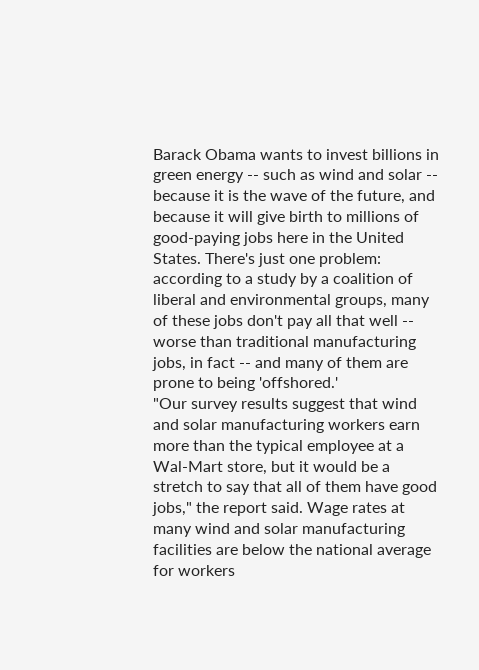Barack Obama wants to invest billions in green energy -- such as wind and solar -- because it is the wave of the future, and because it will give birth to millions of good-paying jobs here in the United States. There's just one problem: according to a study by a coalition of liberal and environmental groups, many of these jobs don't pay all that well -- worse than traditional manufacturing jobs, in fact -- and many of them are prone to being 'offshored.'
"Our survey results suggest that wind and solar manufacturing workers earn more than the typical employee at a Wal-Mart store, but it would be a stretch to say that all of them have good jobs," the report said. Wage rates at many wind and solar manufacturing facilities are below the national average for workers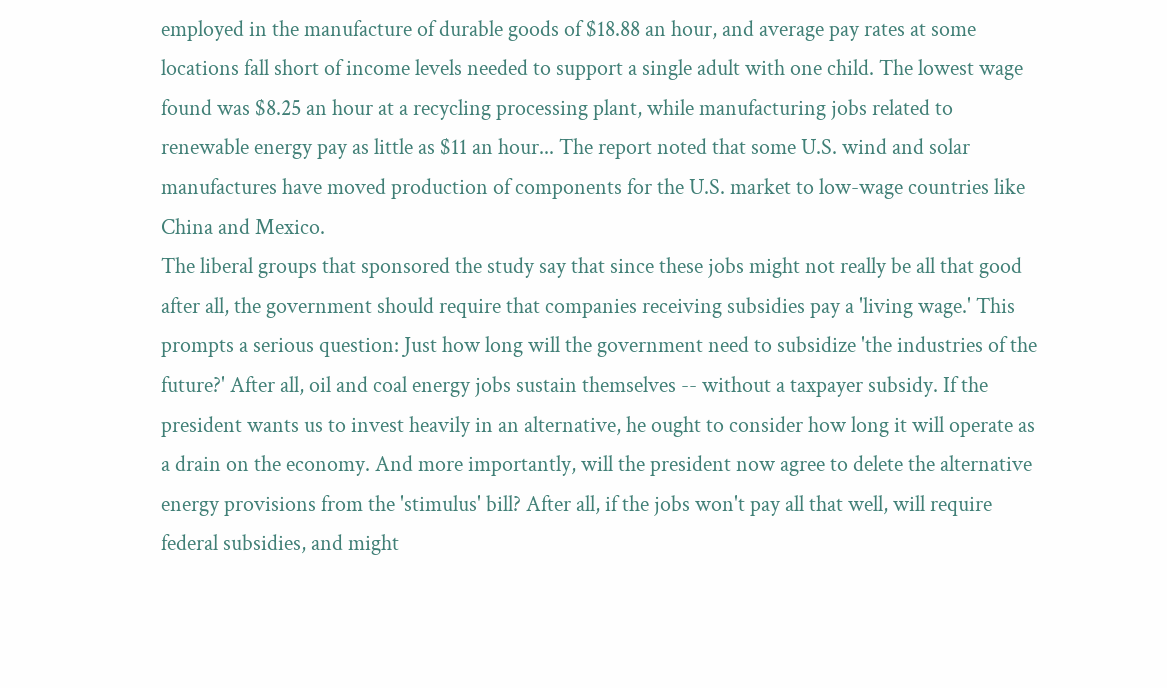employed in the manufacture of durable goods of $18.88 an hour, and average pay rates at some locations fall short of income levels needed to support a single adult with one child. The lowest wage found was $8.25 an hour at a recycling processing plant, while manufacturing jobs related to renewable energy pay as little as $11 an hour... The report noted that some U.S. wind and solar manufactures have moved production of components for the U.S. market to low-wage countries like China and Mexico.
The liberal groups that sponsored the study say that since these jobs might not really be all that good after all, the government should require that companies receiving subsidies pay a 'living wage.' This prompts a serious question: Just how long will the government need to subsidize 'the industries of the future?' After all, oil and coal energy jobs sustain themselves -- without a taxpayer subsidy. If the president wants us to invest heavily in an alternative, he ought to consider how long it will operate as a drain on the economy. And more importantly, will the president now agree to delete the alternative energy provisions from the 'stimulus' bill? After all, if the jobs won't pay all that well, will require federal subsidies, and might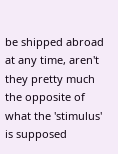be shipped abroad at any time, aren't they pretty much the opposite of what the 'stimulus' is supposed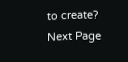to create?
Next Page